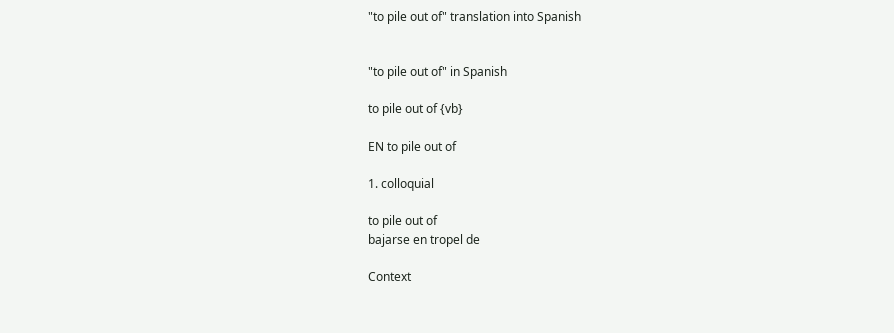"to pile out of" translation into Spanish


"to pile out of" in Spanish

to pile out of {vb}

EN to pile out of

1. colloquial

to pile out of
bajarse en tropel de

Context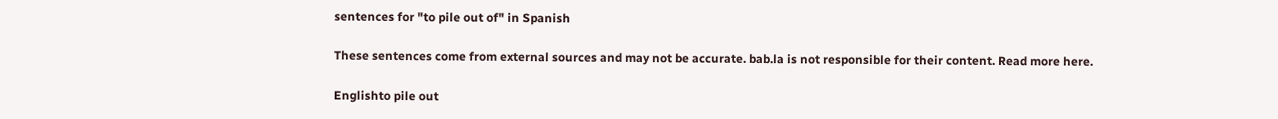sentences for "to pile out of" in Spanish

These sentences come from external sources and may not be accurate. bab.la is not responsible for their content. Read more here.

Englishto pile out